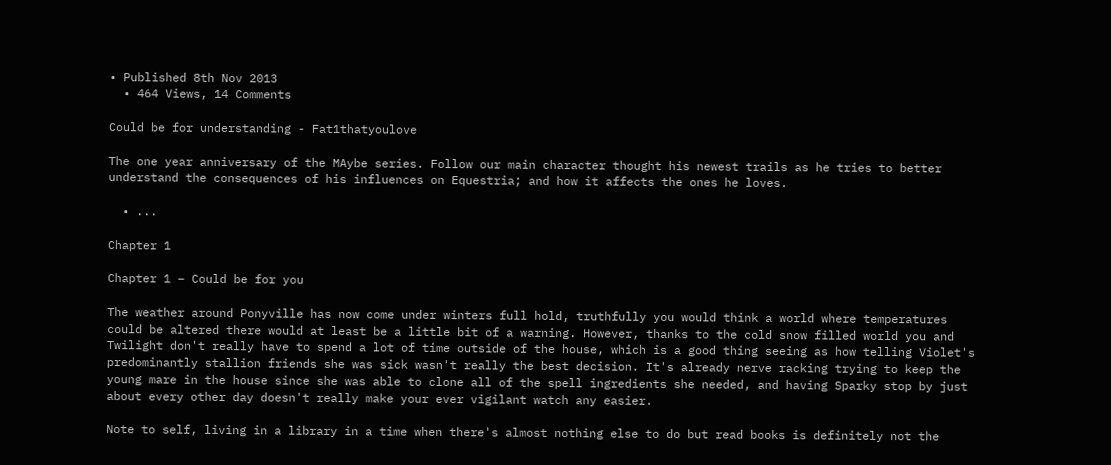• Published 8th Nov 2013
  • 464 Views, 14 Comments

Could be for understanding - Fat1thatyoulove

The one year anniversary of the MAybe series. Follow our main character thought his newest trails as he tries to better understand the consequences of his influences on Equestria; and how it affects the ones he loves.

  • ...

Chapter 1

Chapter 1 – Could be for you

The weather around Ponyville has now come under winters full hold, truthfully you would think a world where temperatures could be altered there would at least be a little bit of a warning. However, thanks to the cold snow filled world you and Twilight don't really have to spend a lot of time outside of the house, which is a good thing seeing as how telling Violet's predominantly stallion friends she was sick wasn't really the best decision. It's already nerve racking trying to keep the young mare in the house since she was able to clone all of the spell ingredients she needed, and having Sparky stop by just about every other day doesn't really make your ever vigilant watch any easier.

Note to self, living in a library in a time when there's almost nothing else to do but read books is definitely not the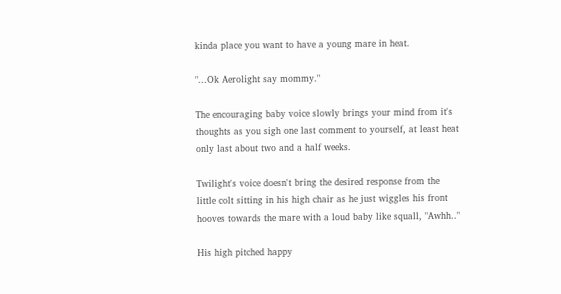kinda place you want to have a young mare in heat.

"...Ok Aerolight say mommy."

The encouraging baby voice slowly brings your mind from it's thoughts as you sigh one last comment to yourself, at least heat only last about two and a half weeks.

Twilight's voice doesn't bring the desired response from the little colt sitting in his high chair as he just wiggles his front hooves towards the mare with a loud baby like squall, "Awhh.."

His high pitched happy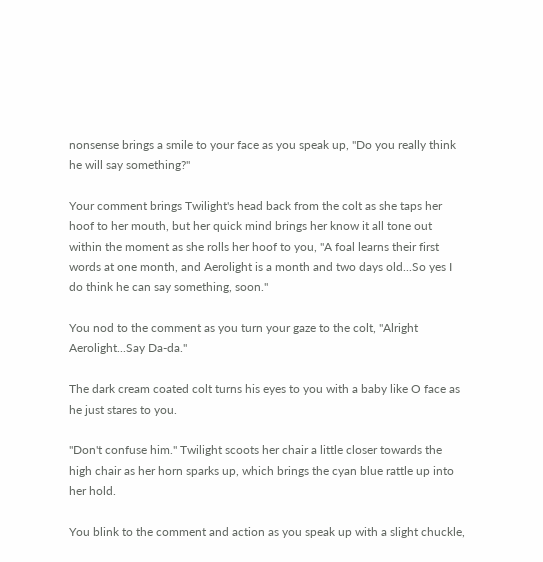nonsense brings a smile to your face as you speak up, "Do you really think he will say something?"

Your comment brings Twilight's head back from the colt as she taps her hoof to her mouth, but her quick mind brings her know it all tone out within the moment as she rolls her hoof to you, "A foal learns their first words at one month, and Aerolight is a month and two days old...So yes I do think he can say something, soon."

You nod to the comment as you turn your gaze to the colt, "Alright Aerolight...Say Da-da."

The dark cream coated colt turns his eyes to you with a baby like O face as he just stares to you.

"Don't confuse him." Twilight scoots her chair a little closer towards the high chair as her horn sparks up, which brings the cyan blue rattle up into her hold.

You blink to the comment and action as you speak up with a slight chuckle,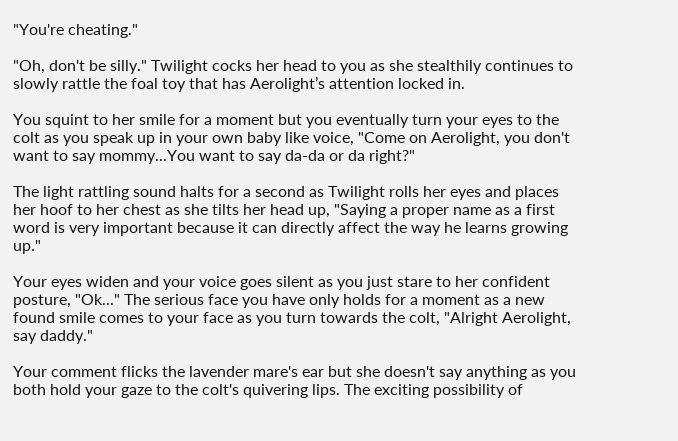"You're cheating."

"Oh, don't be silly." Twilight cocks her head to you as she stealthily continues to slowly rattle the foal toy that has Aerolight’s attention locked in.

You squint to her smile for a moment but you eventually turn your eyes to the colt as you speak up in your own baby like voice, "Come on Aerolight, you don't want to say mommy...You want to say da-da or da right?"

The light rattling sound halts for a second as Twilight rolls her eyes and places her hoof to her chest as she tilts her head up, "Saying a proper name as a first word is very important because it can directly affect the way he learns growing up."

Your eyes widen and your voice goes silent as you just stare to her confident posture, "Ok..." The serious face you have only holds for a moment as a new found smile comes to your face as you turn towards the colt, "Alright Aerolight, say daddy."

Your comment flicks the lavender mare's ear but she doesn't say anything as you both hold your gaze to the colt's quivering lips. The exciting possibility of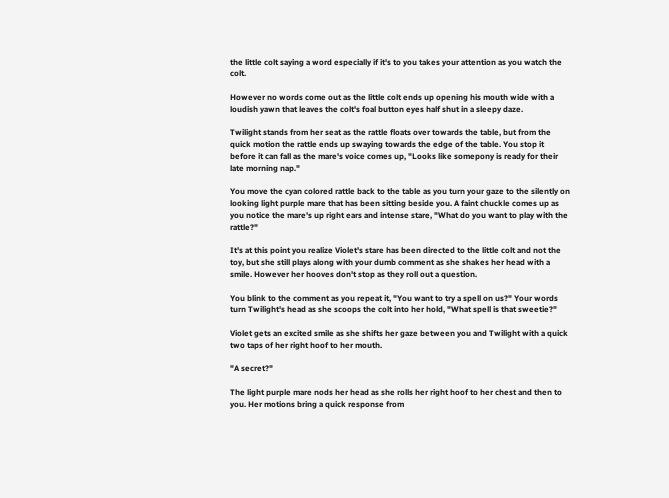the little colt saying a word especially if it's to you takes your attention as you watch the colt.

However no words come out as the little colt ends up opening his mouth wide with a loudish yawn that leaves the colt's foal button eyes half shut in a sleepy daze.

Twilight stands from her seat as the rattle floats over towards the table, but from the quick motion the rattle ends up swaying towards the edge of the table. You stop it before it can fall as the mare's voice comes up, "Looks like somepony is ready for their late morning nap."

You move the cyan colored rattle back to the table as you turn your gaze to the silently on looking light purple mare that has been sitting beside you. A faint chuckle comes up as you notice the mare's up right ears and intense stare, "What do you want to play with the rattle?"

It's at this point you realize Violet's stare has been directed to the little colt and not the toy, but she still plays along with your dumb comment as she shakes her head with a smile. However her hooves don't stop as they roll out a question.

You blink to the comment as you repeat it, "You want to try a spell on us?" Your words turn Twilight's head as she scoops the colt into her hold, "What spell is that sweetie?"

Violet gets an excited smile as she shifts her gaze between you and Twilight with a quick two taps of her right hoof to her mouth.

"A secret?"

The light purple mare nods her head as she rolls her right hoof to her chest and then to you. Her motions bring a quick response from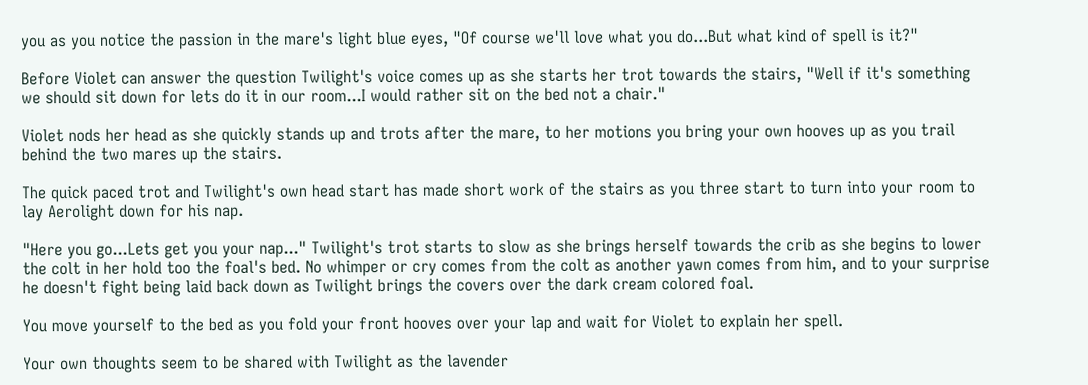you as you notice the passion in the mare's light blue eyes, "Of course we'll love what you do...But what kind of spell is it?"

Before Violet can answer the question Twilight's voice comes up as she starts her trot towards the stairs, "Well if it's something we should sit down for lets do it in our room...I would rather sit on the bed not a chair."

Violet nods her head as she quickly stands up and trots after the mare, to her motions you bring your own hooves up as you trail behind the two mares up the stairs.

The quick paced trot and Twilight's own head start has made short work of the stairs as you three start to turn into your room to lay Aerolight down for his nap.

"Here you go...Lets get you your nap..." Twilight's trot starts to slow as she brings herself towards the crib as she begins to lower the colt in her hold too the foal's bed. No whimper or cry comes from the colt as another yawn comes from him, and to your surprise he doesn't fight being laid back down as Twilight brings the covers over the dark cream colored foal.

You move yourself to the bed as you fold your front hooves over your lap and wait for Violet to explain her spell.

Your own thoughts seem to be shared with Twilight as the lavender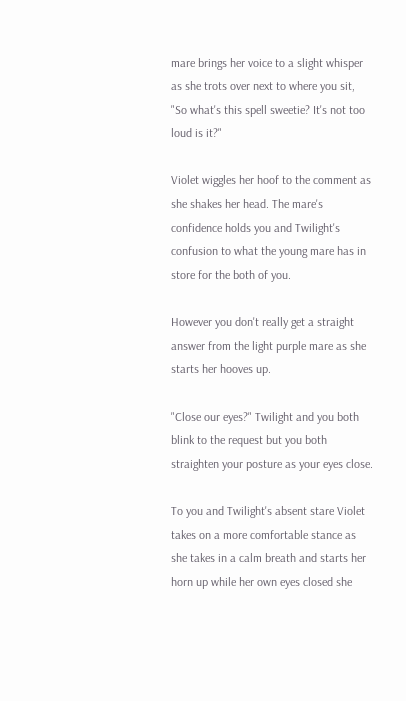mare brings her voice to a slight whisper as she trots over next to where you sit, "So what's this spell sweetie? It's not too loud is it?"

Violet wiggles her hoof to the comment as she shakes her head. The mare's confidence holds you and Twilight's confusion to what the young mare has in store for the both of you.

However you don't really get a straight answer from the light purple mare as she starts her hooves up.

"Close our eyes?" Twilight and you both blink to the request but you both straighten your posture as your eyes close.

To you and Twilight's absent stare Violet takes on a more comfortable stance as she takes in a calm breath and starts her horn up while her own eyes closed she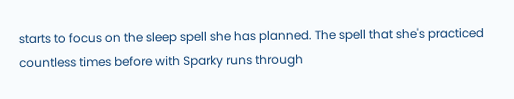starts to focus on the sleep spell she has planned. The spell that she's practiced countless times before with Sparky runs through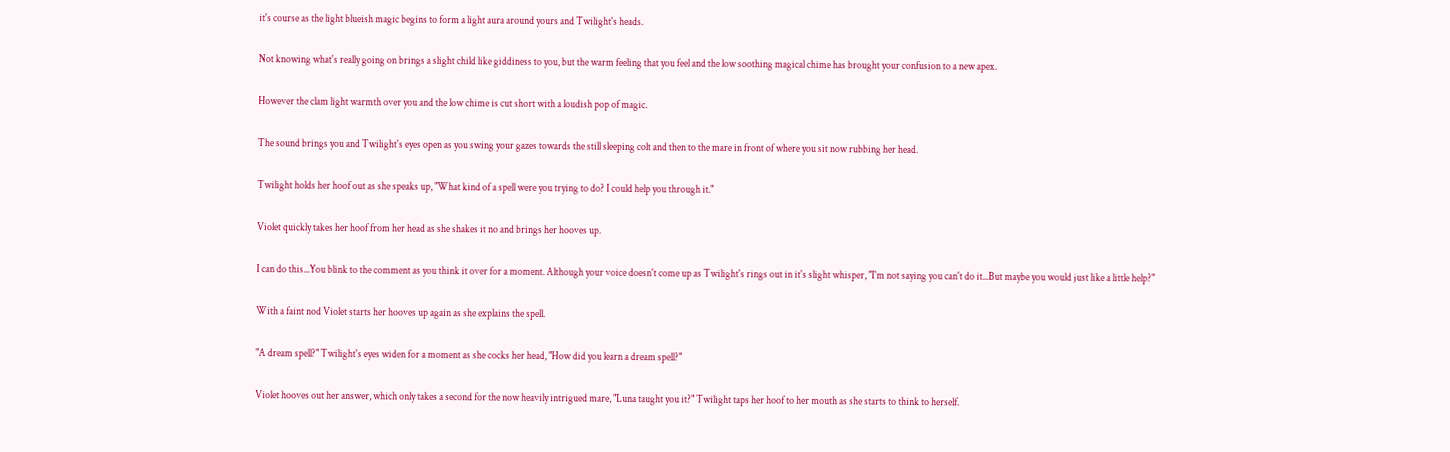it's course as the light blueish magic begins to form a light aura around yours and Twilight's heads.

Not knowing what's really going on brings a slight child like giddiness to you, but the warm feeling that you feel and the low soothing magical chime has brought your confusion to a new apex.

However the clam light warmth over you and the low chime is cut short with a loudish pop of magic.

The sound brings you and Twilight's eyes open as you swing your gazes towards the still sleeping colt and then to the mare in front of where you sit now rubbing her head.

Twilight holds her hoof out as she speaks up, "What kind of a spell were you trying to do? I could help you through it."

Violet quickly takes her hoof from her head as she shakes it no and brings her hooves up.

I can do this...You blink to the comment as you think it over for a moment. Although your voice doesn't come up as Twilight's rings out in it's slight whisper, "I'm not saying you can't do it...But maybe you would just like a little help?"

With a faint nod Violet starts her hooves up again as she explains the spell.

"A dream spell?" Twilight's eyes widen for a moment as she cocks her head, "How did you learn a dream spell?"

Violet hooves out her answer, which only takes a second for the now heavily intrigued mare, "Luna taught you it?" Twilight taps her hoof to her mouth as she starts to think to herself.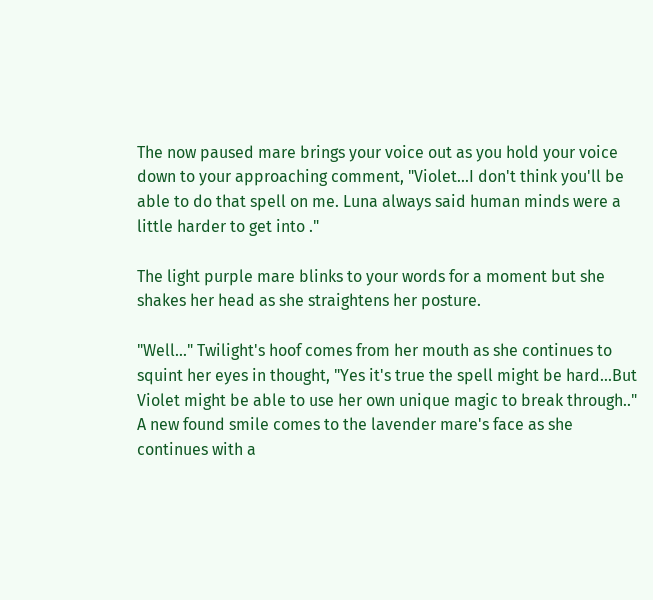The now paused mare brings your voice out as you hold your voice down to your approaching comment, "Violet...I don't think you'll be able to do that spell on me. Luna always said human minds were a little harder to get into ."

The light purple mare blinks to your words for a moment but she shakes her head as she straightens her posture.

"Well..." Twilight's hoof comes from her mouth as she continues to squint her eyes in thought, "Yes it's true the spell might be hard...But Violet might be able to use her own unique magic to break through.." A new found smile comes to the lavender mare's face as she continues with a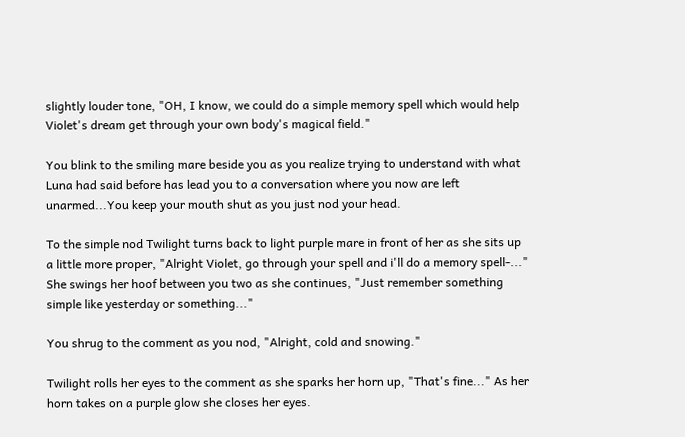slightly louder tone, "OH, I know, we could do a simple memory spell which would help Violet's dream get through your own body's magical field."

You blink to the smiling mare beside you as you realize trying to understand with what Luna had said before has lead you to a conversation where you now are left unarmed...You keep your mouth shut as you just nod your head.

To the simple nod Twilight turns back to light purple mare in front of her as she sits up a little more proper, "Alright Violet, go through your spell and i'll do a memory spell-..." She swings her hoof between you two as she continues, "Just remember something simple like yesterday or something..."

You shrug to the comment as you nod, "Alright, cold and snowing."

Twilight rolls her eyes to the comment as she sparks her horn up, "That's fine..." As her horn takes on a purple glow she closes her eyes.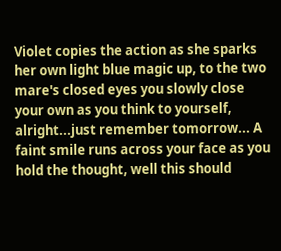Violet copies the action as she sparks her own light blue magic up, to the two mare's closed eyes you slowly close your own as you think to yourself, alright...just remember tomorrow... A faint smile runs across your face as you hold the thought, well this should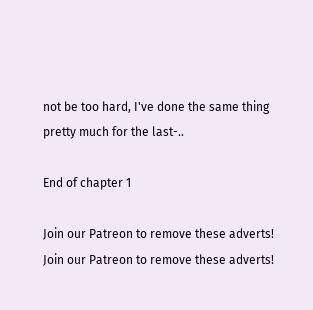not be too hard, I've done the same thing pretty much for the last-..

End of chapter 1

Join our Patreon to remove these adverts!
Join our Patreon to remove these adverts!